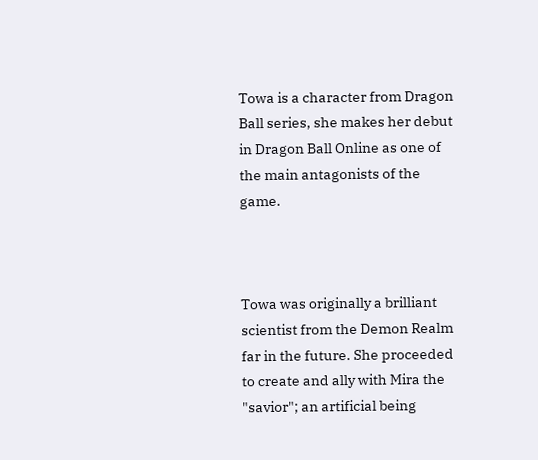Towa is a character from Dragon Ball series, she makes her debut in Dragon Ball Online as one of the main antagonists of the game.



Towa was originally a brilliant scientist from the Demon Realm far in the future. She proceeded to create and ally with Mira the "savior"; an artificial being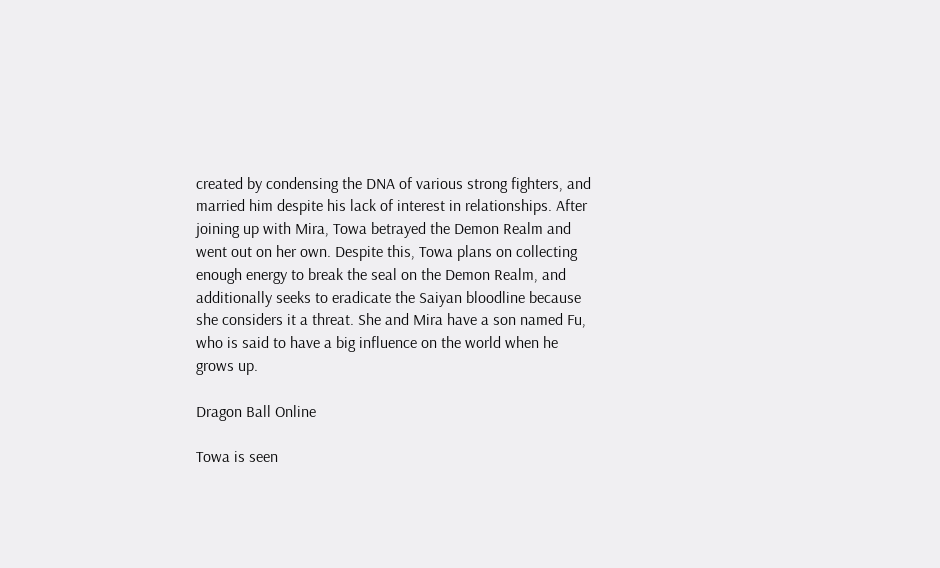created by condensing the DNA of various strong fighters, and married him despite his lack of interest in relationships. After joining up with Mira, Towa betrayed the Demon Realm and went out on her own. Despite this, Towa plans on collecting enough energy to break the seal on the Demon Realm, and additionally seeks to eradicate the Saiyan bloodline because she considers it a threat. She and Mira have a son named Fu, who is said to have a big influence on the world when he grows up.

Dragon Ball Online

Towa is seen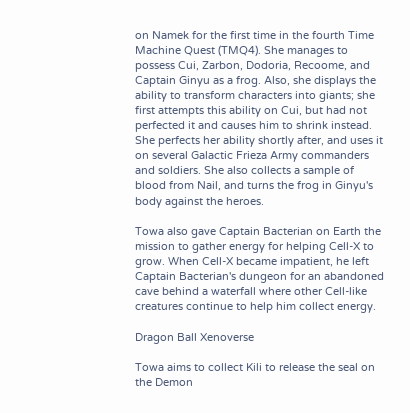on Namek for the first time in the fourth Time Machine Quest (TMQ4). She manages to possess Cui, Zarbon, Dodoria, Recoome, and Captain Ginyu as a frog. Also, she displays the ability to transform characters into giants; she first attempts this ability on Cui, but had not perfected it and causes him to shrink instead. She perfects her ability shortly after, and uses it on several Galactic Frieza Army commanders and soldiers. She also collects a sample of blood from Nail, and turns the frog in Ginyu's body against the heroes.

Towa also gave Captain Bacterian on Earth the mission to gather energy for helping Cell-X to grow. When Cell-X became impatient, he left Captain Bacterian's dungeon for an abandoned cave behind a waterfall where other Cell-like creatures continue to help him collect energy.

Dragon Ball Xenoverse

Towa aims to collect Kili to release the seal on the Demon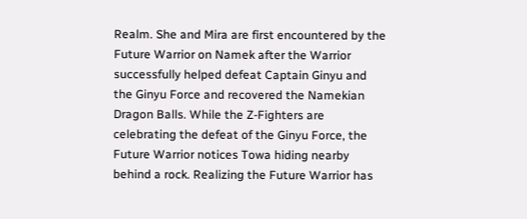Realm. She and Mira are first encountered by the Future Warrior on Namek after the Warrior successfully helped defeat Captain Ginyu and the Ginyu Force and recovered the Namekian Dragon Balls. While the Z-Fighters are celebrating the defeat of the Ginyu Force, the Future Warrior notices Towa hiding nearby behind a rock. Realizing the Future Warrior has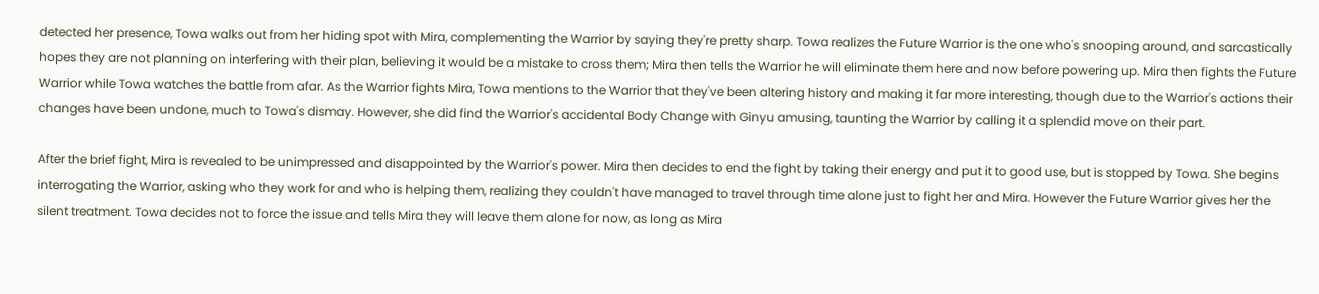detected her presence, Towa walks out from her hiding spot with Mira, complementing the Warrior by saying they're pretty sharp. Towa realizes the Future Warrior is the one who's snooping around, and sarcastically hopes they are not planning on interfering with their plan, believing it would be a mistake to cross them; Mira then tells the Warrior he will eliminate them here and now before powering up. Mira then fights the Future Warrior while Towa watches the battle from afar. As the Warrior fights Mira, Towa mentions to the Warrior that they've been altering history and making it far more interesting, though due to the Warrior's actions their changes have been undone, much to Towa's dismay. However, she did find the Warrior's accidental Body Change with Ginyu amusing, taunting the Warrior by calling it a splendid move on their part.

After the brief fight, Mira is revealed to be unimpressed and disappointed by the Warrior's power. Mira then decides to end the fight by taking their energy and put it to good use, but is stopped by Towa. She begins interrogating the Warrior, asking who they work for and who is helping them, realizing they couldn't have managed to travel through time alone just to fight her and Mira. However the Future Warrior gives her the silent treatment. Towa decides not to force the issue and tells Mira they will leave them alone for now, as long as Mira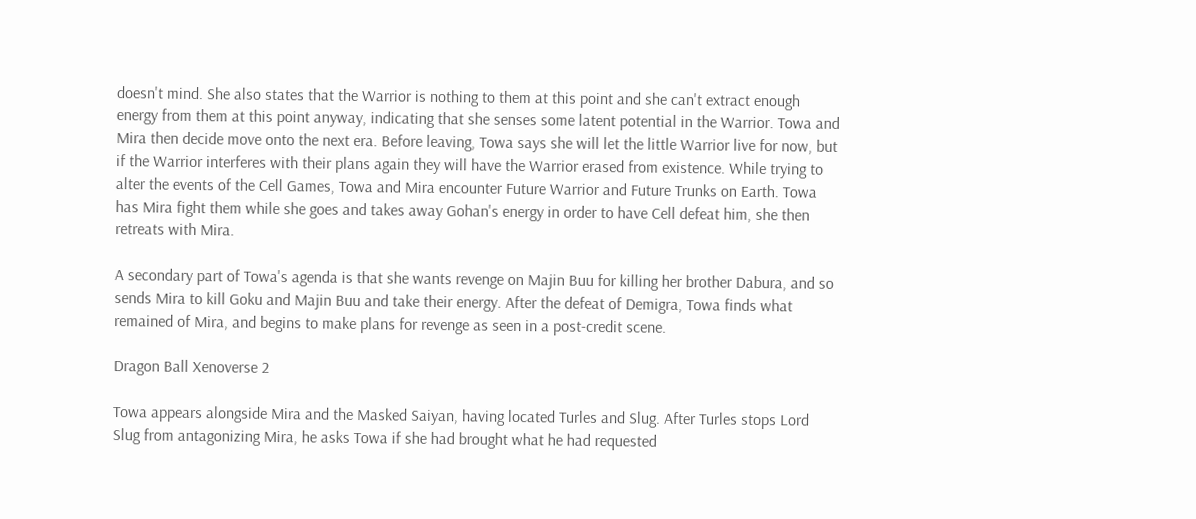doesn't mind. She also states that the Warrior is nothing to them at this point and she can't extract enough energy from them at this point anyway, indicating that she senses some latent potential in the Warrior. Towa and Mira then decide move onto the next era. Before leaving, Towa says she will let the little Warrior live for now, but if the Warrior interferes with their plans again they will have the Warrior erased from existence. While trying to alter the events of the Cell Games, Towa and Mira encounter Future Warrior and Future Trunks on Earth. Towa has Mira fight them while she goes and takes away Gohan's energy in order to have Cell defeat him, she then retreats with Mira.

A secondary part of Towa's agenda is that she wants revenge on Majin Buu for killing her brother Dabura, and so sends Mira to kill Goku and Majin Buu and take their energy. After the defeat of Demigra, Towa finds what remained of Mira, and begins to make plans for revenge as seen in a post-credit scene.

Dragon Ball Xenoverse 2

Towa appears alongside Mira and the Masked Saiyan, having located Turles and Slug. After Turles stops Lord Slug from antagonizing Mira, he asks Towa if she had brought what he had requested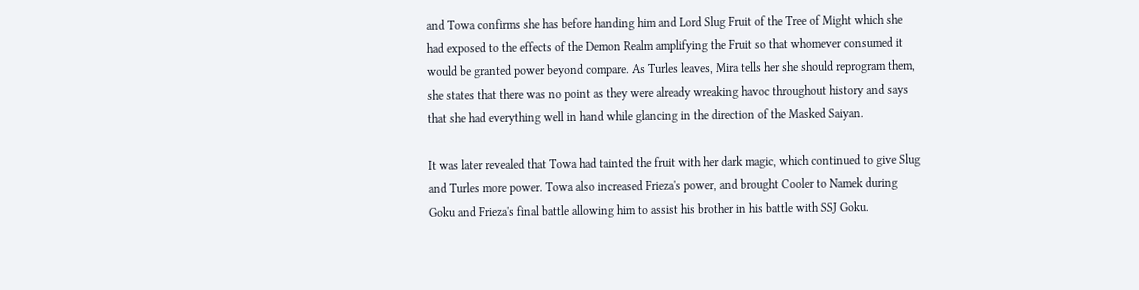and Towa confirms she has before handing him and Lord Slug Fruit of the Tree of Might which she had exposed to the effects of the Demon Realm amplifying the Fruit so that whomever consumed it would be granted power beyond compare. As Turles leaves, Mira tells her she should reprogram them, she states that there was no point as they were already wreaking havoc throughout history and says that she had everything well in hand while glancing in the direction of the Masked Saiyan.

It was later revealed that Towa had tainted the fruit with her dark magic, which continued to give Slug and Turles more power. Towa also increased Frieza's power, and brought Cooler to Namek during Goku and Frieza's final battle allowing him to assist his brother in his battle with SSJ Goku.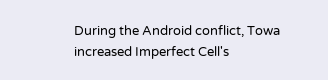During the Android conflict, Towa increased Imperfect Cell's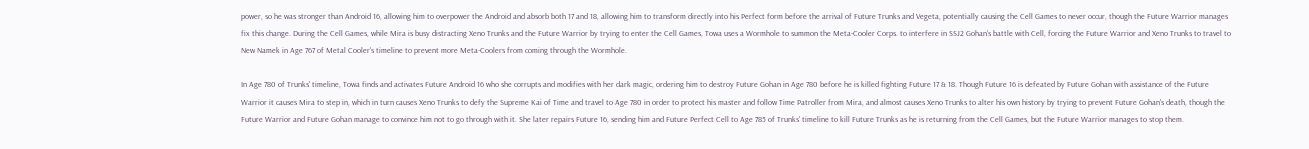power, so he was stronger than Android 16, allowing him to overpower the Android and absorb both 17 and 18, allowing him to transform directly into his Perfect form before the arrival of Future Trunks and Vegeta, potentially causing the Cell Games to never occur, though the Future Warrior manages fix this change. During the Cell Games, while Mira is busy distracting Xeno Trunks and the Future Warrior by trying to enter the Cell Games, Towa uses a Wormhole to summon the Meta-Cooler Corps. to interfere in SSJ2 Gohan's battle with Cell, forcing the Future Warrior and Xeno Trunks to travel to New Namek in Age 767 of Metal Cooler's timeline to prevent more Meta-Coolers from coming through the Wormhole.

In Age 780 of Trunks' timeline, Towa finds and activates Future Android 16 who she corrupts and modifies with her dark magic, ordering him to destroy Future Gohan in Age 780 before he is killed fighting Future 17 & 18. Though Future 16 is defeated by Future Gohan with assistance of the Future Warrior it causes Mira to step in, which in turn causes Xeno Trunks to defy the Supreme Kai of Time and travel to Age 780 in order to protect his master and follow Time Patroller from Mira, and almost causes Xeno Trunks to alter his own history by trying to prevent Future Gohan's death, though the Future Warrior and Future Gohan manage to convince him not to go through with it. She later repairs Future 16, sending him and Future Perfect Cell to Age 785 of Trunks' timeline to kill Future Trunks as he is returning from the Cell Games, but the Future Warrior manages to stop them.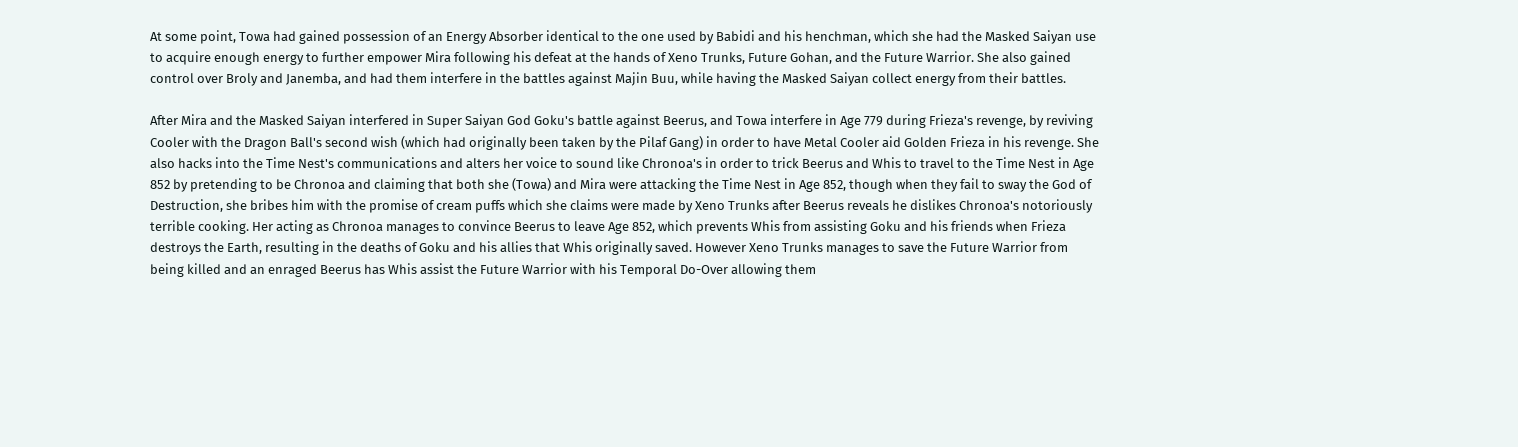At some point, Towa had gained possession of an Energy Absorber identical to the one used by Babidi and his henchman, which she had the Masked Saiyan use to acquire enough energy to further empower Mira following his defeat at the hands of Xeno Trunks, Future Gohan, and the Future Warrior. She also gained control over Broly and Janemba, and had them interfere in the battles against Majin Buu, while having the Masked Saiyan collect energy from their battles.

After Mira and the Masked Saiyan interfered in Super Saiyan God Goku's battle against Beerus, and Towa interfere in Age 779 during Frieza's revenge, by reviving Cooler with the Dragon Ball's second wish (which had originally been taken by the Pilaf Gang) in order to have Metal Cooler aid Golden Frieza in his revenge. She also hacks into the Time Nest's communications and alters her voice to sound like Chronoa's in order to trick Beerus and Whis to travel to the Time Nest in Age 852 by pretending to be Chronoa and claiming that both she (Towa) and Mira were attacking the Time Nest in Age 852, though when they fail to sway the God of Destruction, she bribes him with the promise of cream puffs which she claims were made by Xeno Trunks after Beerus reveals he dislikes Chronoa's notoriously terrible cooking. Her acting as Chronoa manages to convince Beerus to leave Age 852, which prevents Whis from assisting Goku and his friends when Frieza destroys the Earth, resulting in the deaths of Goku and his allies that Whis originally saved. However Xeno Trunks manages to save the Future Warrior from being killed and an enraged Beerus has Whis assist the Future Warrior with his Temporal Do-Over allowing them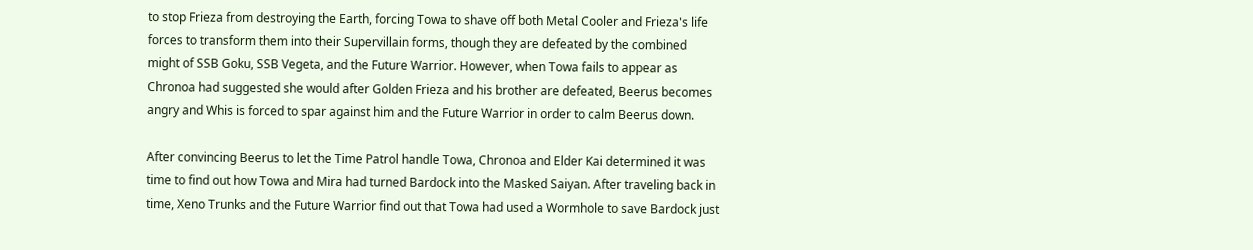to stop Frieza from destroying the Earth, forcing Towa to shave off both Metal Cooler and Frieza's life forces to transform them into their Supervillain forms, though they are defeated by the combined might of SSB Goku, SSB Vegeta, and the Future Warrior. However, when Towa fails to appear as Chronoa had suggested she would after Golden Frieza and his brother are defeated, Beerus becomes angry and Whis is forced to spar against him and the Future Warrior in order to calm Beerus down.

After convincing Beerus to let the Time Patrol handle Towa, Chronoa and Elder Kai determined it was time to find out how Towa and Mira had turned Bardock into the Masked Saiyan. After traveling back in time, Xeno Trunks and the Future Warrior find out that Towa had used a Wormhole to save Bardock just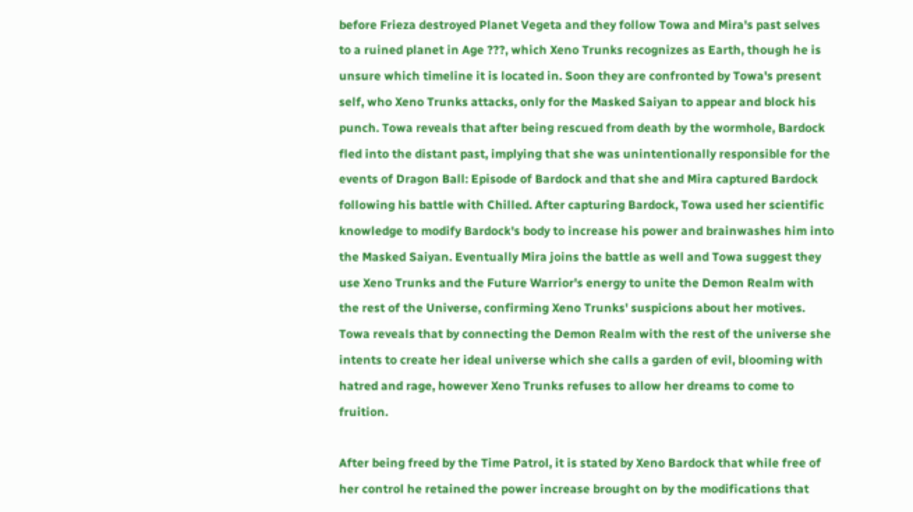before Frieza destroyed Planet Vegeta and they follow Towa and Mira's past selves to a ruined planet in Age ???, which Xeno Trunks recognizes as Earth, though he is unsure which timeline it is located in. Soon they are confronted by Towa's present self, who Xeno Trunks attacks, only for the Masked Saiyan to appear and block his punch. Towa reveals that after being rescued from death by the wormhole, Bardock fled into the distant past, implying that she was unintentionally responsible for the events of Dragon Ball: Episode of Bardock and that she and Mira captured Bardock following his battle with Chilled. After capturing Bardock, Towa used her scientific knowledge to modify Bardock's body to increase his power and brainwashes him into the Masked Saiyan. Eventually Mira joins the battle as well and Towa suggest they use Xeno Trunks and the Future Warrior's energy to unite the Demon Realm with the rest of the Universe, confirming Xeno Trunks' suspicions about her motives. Towa reveals that by connecting the Demon Realm with the rest of the universe she intents to create her ideal universe which she calls a garden of evil, blooming with hatred and rage, however Xeno Trunks refuses to allow her dreams to come to fruition.

After being freed by the Time Patrol, it is stated by Xeno Bardock that while free of her control he retained the power increase brought on by the modifications that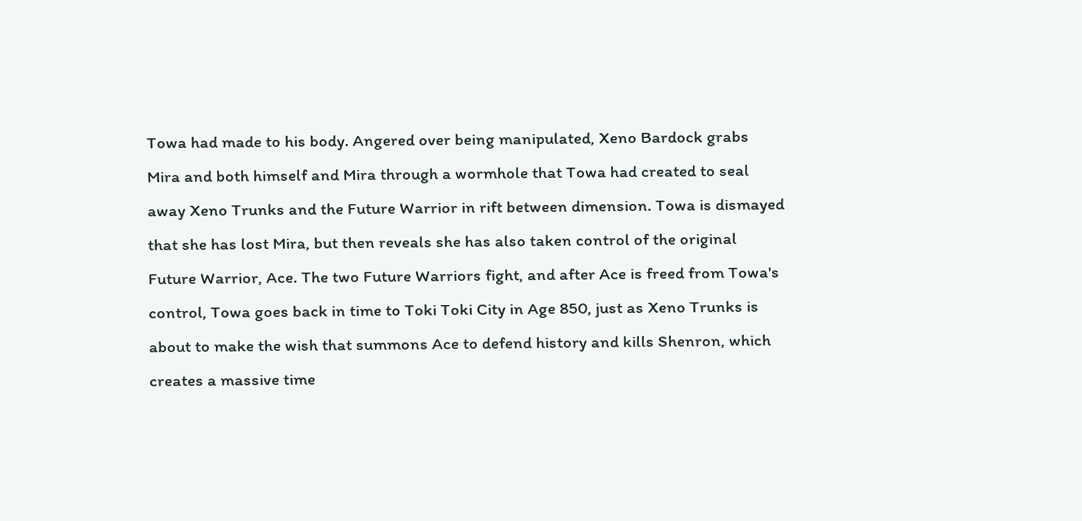Towa had made to his body. Angered over being manipulated, Xeno Bardock grabs Mira and both himself and Mira through a wormhole that Towa had created to seal away Xeno Trunks and the Future Warrior in rift between dimension. Towa is dismayed that she has lost Mira, but then reveals she has also taken control of the original Future Warrior, Ace. The two Future Warriors fight, and after Ace is freed from Towa's control, Towa goes back in time to Toki Toki City in Age 850, just as Xeno Trunks is about to make the wish that summons Ace to defend history and kills Shenron, which creates a massive time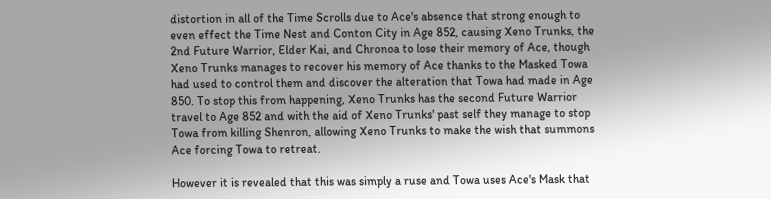distortion in all of the Time Scrolls due to Ace's absence that strong enough to even effect the Time Nest and Conton City in Age 852, causing Xeno Trunks, the 2nd Future Warrior, Elder Kai, and Chronoa to lose their memory of Ace, though Xeno Trunks manages to recover his memory of Ace thanks to the Masked Towa had used to control them and discover the alteration that Towa had made in Age 850. To stop this from happening, Xeno Trunks has the second Future Warrior travel to Age 852 and with the aid of Xeno Trunks' past self they manage to stop Towa from killing Shenron, allowing Xeno Trunks to make the wish that summons Ace forcing Towa to retreat.

However it is revealed that this was simply a ruse and Towa uses Ace's Mask that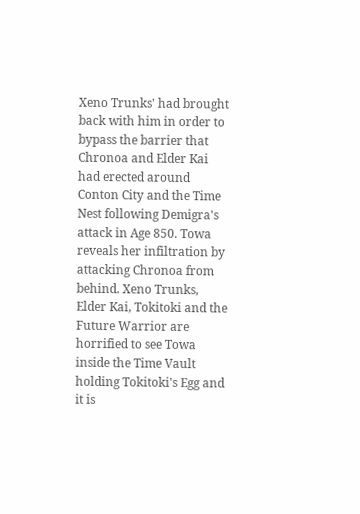Xeno Trunks' had brought back with him in order to bypass the barrier that Chronoa and Elder Kai had erected around Conton City and the Time Nest following Demigra's attack in Age 850. Towa reveals her infiltration by attacking Chronoa from behind. Xeno Trunks, Elder Kai, Tokitoki and the Future Warrior are horrified to see Towa inside the Time Vault holding Tokitoki's Egg and it is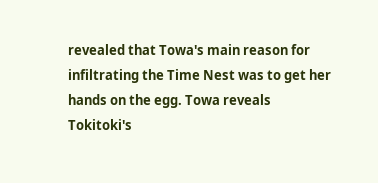revealed that Towa's main reason for infiltrating the Time Nest was to get her hands on the egg. Towa reveals Tokitoki's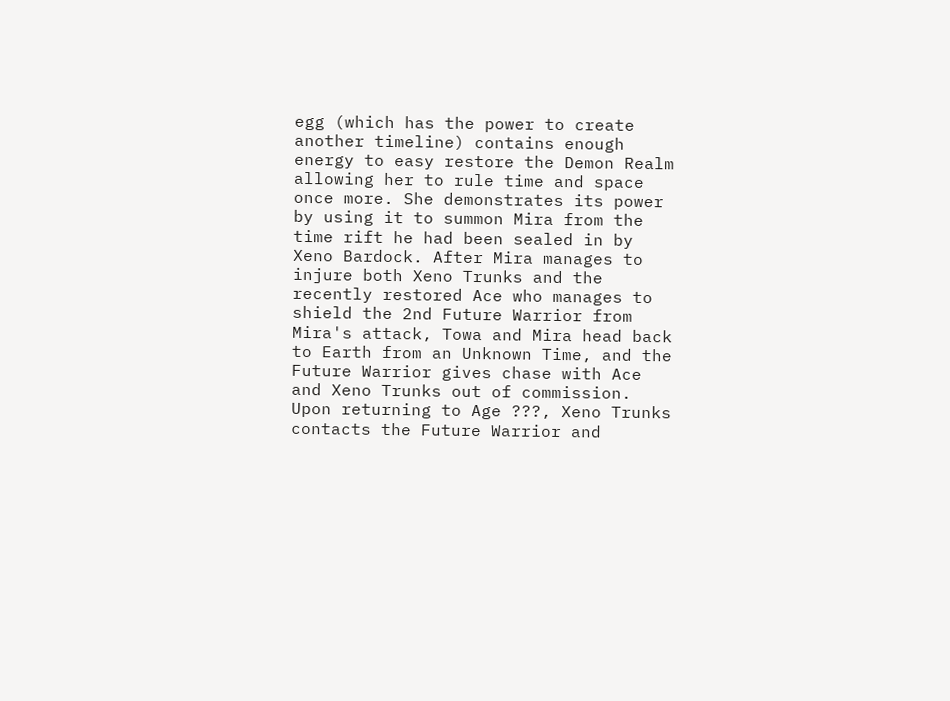egg (which has the power to create another timeline) contains enough energy to easy restore the Demon Realm allowing her to rule time and space once more. She demonstrates its power by using it to summon Mira from the time rift he had been sealed in by Xeno Bardock. After Mira manages to injure both Xeno Trunks and the recently restored Ace who manages to shield the 2nd Future Warrior from Mira's attack, Towa and Mira head back to Earth from an Unknown Time, and the Future Warrior gives chase with Ace and Xeno Trunks out of commission. Upon returning to Age ???, Xeno Trunks contacts the Future Warrior and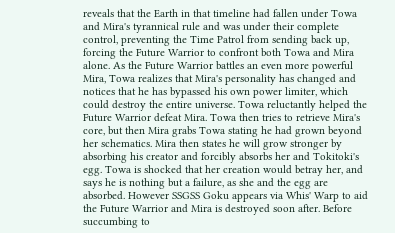reveals that the Earth in that timeline had fallen under Towa and Mira's tyrannical rule and was under their complete control, preventing the Time Patrol from sending back up, forcing the Future Warrior to confront both Towa and Mira alone. As the Future Warrior battles an even more powerful Mira, Towa realizes that Mira's personality has changed and notices that he has bypassed his own power limiter, which could destroy the entire universe. Towa reluctantly helped the Future Warrior defeat Mira. Towa then tries to retrieve Mira's core, but then Mira grabs Towa stating he had grown beyond her schematics. Mira then states he will grow stronger by absorbing his creator and forcibly absorbs her and Tokitoki's egg. Towa is shocked that her creation would betray her, and says he is nothing but a failure, as she and the egg are absorbed. However SSGSS Goku appears via Whis' Warp to aid the Future Warrior and Mira is destroyed soon after. Before succumbing to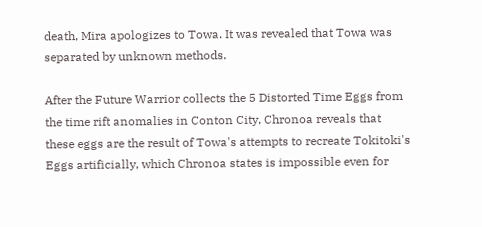death, Mira apologizes to Towa. It was revealed that Towa was separated by unknown methods.

After the Future Warrior collects the 5 Distorted Time Eggs from the time rift anomalies in Conton City, Chronoa reveals that these eggs are the result of Towa's attempts to recreate Tokitoki's Eggs artificially, which Chronoa states is impossible even for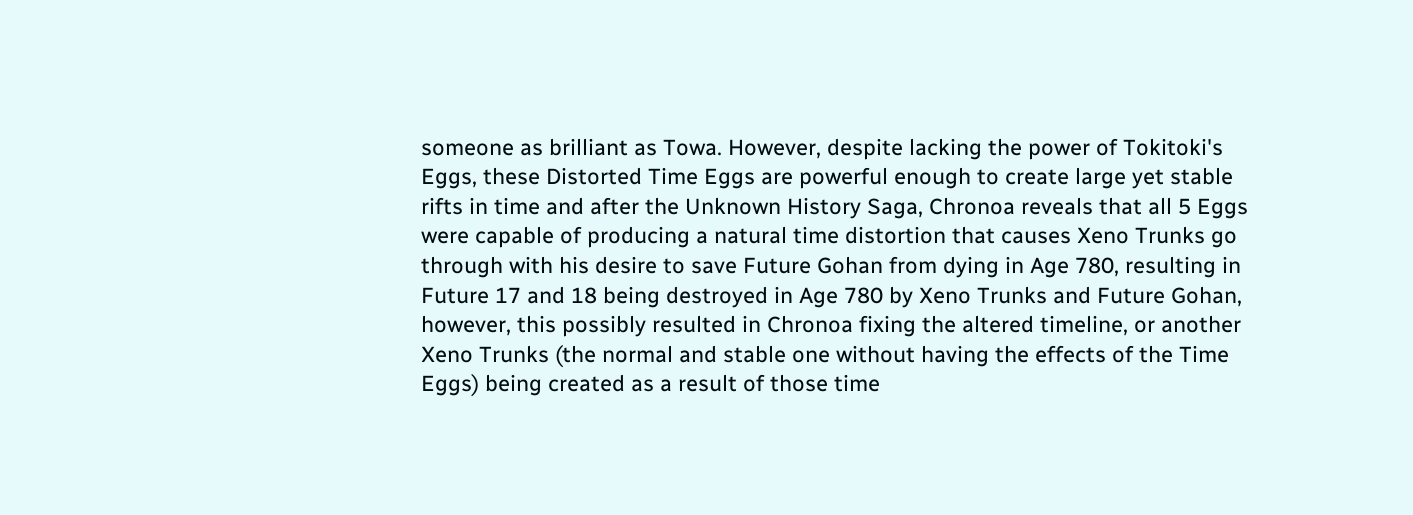someone as brilliant as Towa. However, despite lacking the power of Tokitoki's Eggs, these Distorted Time Eggs are powerful enough to create large yet stable rifts in time and after the Unknown History Saga, Chronoa reveals that all 5 Eggs were capable of producing a natural time distortion that causes Xeno Trunks go through with his desire to save Future Gohan from dying in Age 780, resulting in Future 17 and 18 being destroyed in Age 780 by Xeno Trunks and Future Gohan, however, this possibly resulted in Chronoa fixing the altered timeline, or another Xeno Trunks (the normal and stable one without having the effects of the Time Eggs) being created as a result of those time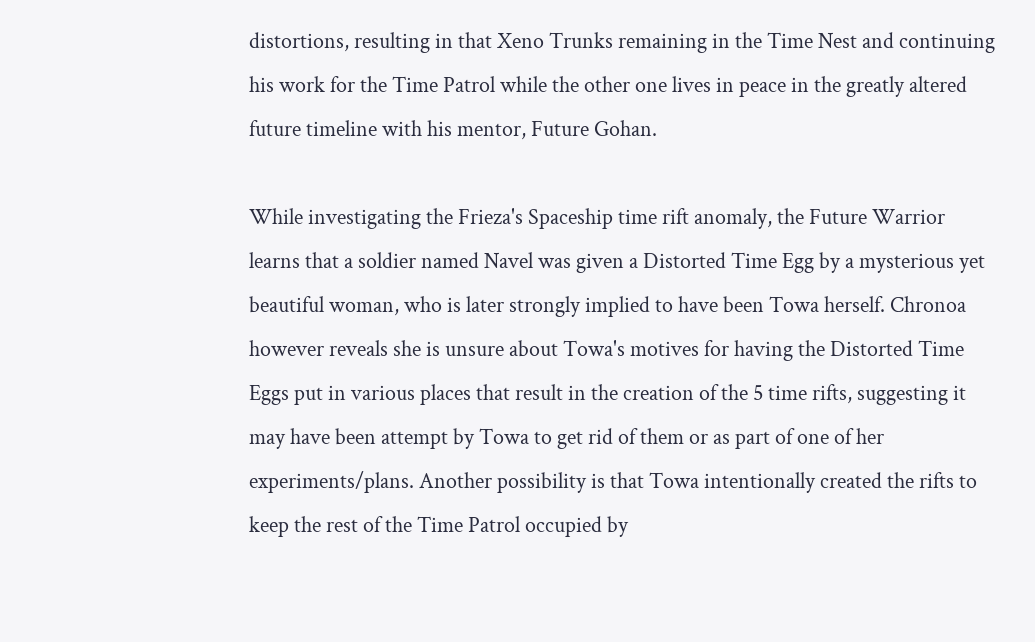distortions, resulting in that Xeno Trunks remaining in the Time Nest and continuing his work for the Time Patrol while the other one lives in peace in the greatly altered future timeline with his mentor, Future Gohan.

While investigating the Frieza's Spaceship time rift anomaly, the Future Warrior learns that a soldier named Navel was given a Distorted Time Egg by a mysterious yet beautiful woman, who is later strongly implied to have been Towa herself. Chronoa however reveals she is unsure about Towa's motives for having the Distorted Time Eggs put in various places that result in the creation of the 5 time rifts, suggesting it may have been attempt by Towa to get rid of them or as part of one of her experiments/plans. Another possibility is that Towa intentionally created the rifts to keep the rest of the Time Patrol occupied by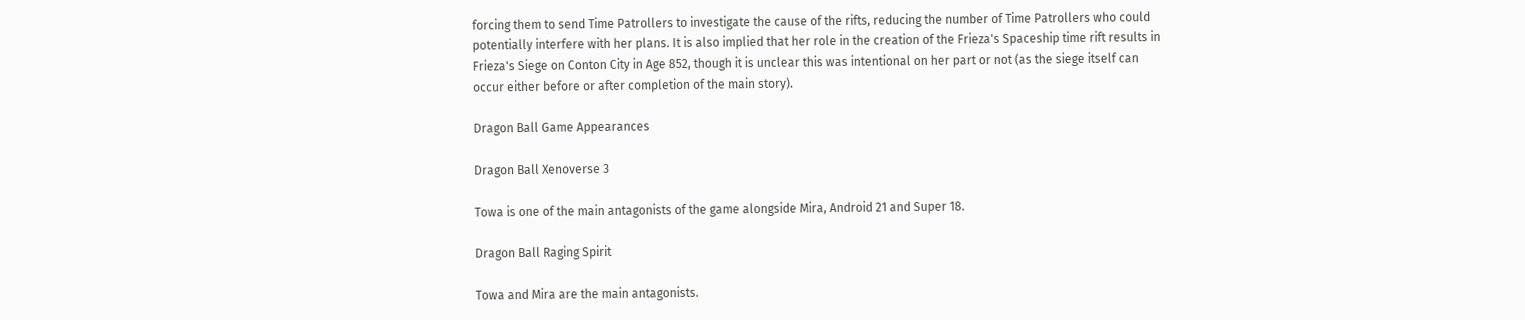forcing them to send Time Patrollers to investigate the cause of the rifts, reducing the number of Time Patrollers who could potentially interfere with her plans. It is also implied that her role in the creation of the Frieza's Spaceship time rift results in Frieza's Siege on Conton City in Age 852, though it is unclear this was intentional on her part or not (as the siege itself can occur either before or after completion of the main story).

Dragon Ball Game Appearances

Dragon Ball Xenoverse 3

Towa is one of the main antagonists of the game alongside Mira, Android 21 and Super 18.

Dragon Ball Raging Spirit

Towa and Mira are the main antagonists.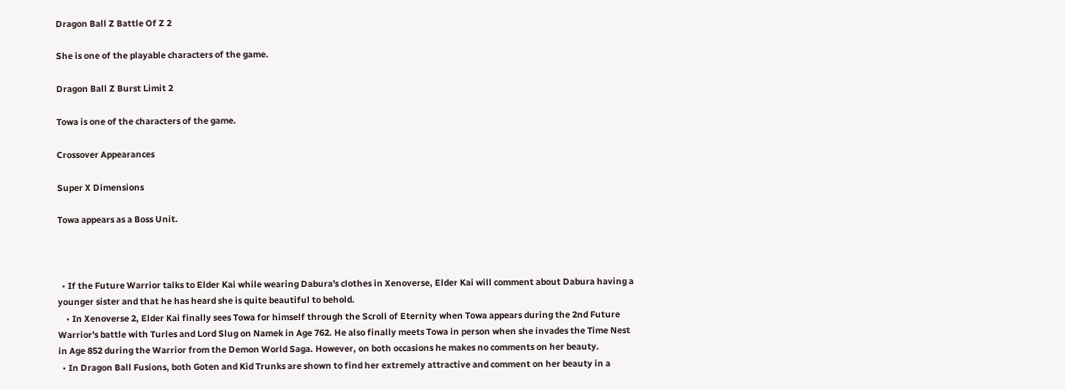Dragon Ball Z Battle Of Z 2

She is one of the playable characters of the game.

Dragon Ball Z Burst Limit 2

Towa is one of the characters of the game.

Crossover Appearances

Super X Dimensions

Towa appears as a Boss Unit.



  • If the Future Warrior talks to Elder Kai while wearing Dabura's clothes in Xenoverse, Elder Kai will comment about Dabura having a younger sister and that he has heard she is quite beautiful to behold.
    • In Xenoverse 2, Elder Kai finally sees Towa for himself through the Scroll of Eternity when Towa appears during the 2nd Future Warrior's battle with Turles and Lord Slug on Namek in Age 762. He also finally meets Towa in person when she invades the Time Nest in Age 852 during the Warrior from the Demon World Saga. However, on both occasions he makes no comments on her beauty.
  • In Dragon Ball Fusions, both Goten and Kid Trunks are shown to find her extremely attractive and comment on her beauty in a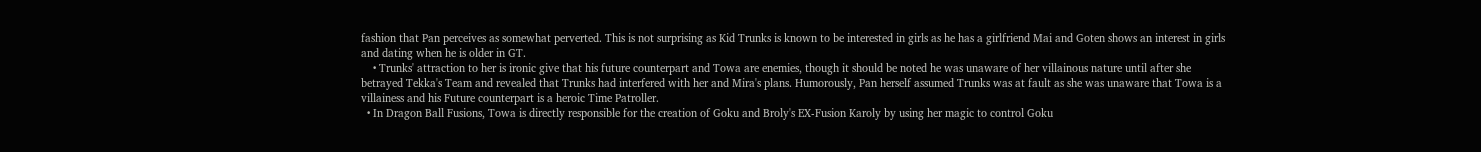fashion that Pan perceives as somewhat perverted. This is not surprising as Kid Trunks is known to be interested in girls as he has a girlfriend Mai and Goten shows an interest in girls and dating when he is older in GT.
    • Trunks' attraction to her is ironic give that his future counterpart and Towa are enemies, though it should be noted he was unaware of her villainous nature until after she betrayed Tekka's Team and revealed that Trunks had interfered with her and Mira's plans. Humorously, Pan herself assumed Trunks was at fault as she was unaware that Towa is a villainess and his Future counterpart is a heroic Time Patroller.
  • In Dragon Ball Fusions, Towa is directly responsible for the creation of Goku and Broly's EX-Fusion Karoly by using her magic to control Goku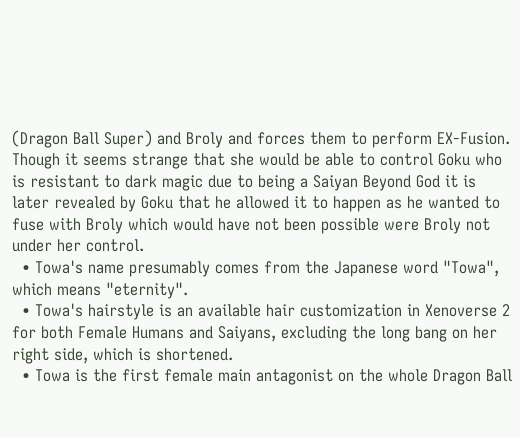(Dragon Ball Super) and Broly and forces them to perform EX-Fusion. Though it seems strange that she would be able to control Goku who is resistant to dark magic due to being a Saiyan Beyond God it is later revealed by Goku that he allowed it to happen as he wanted to fuse with Broly which would have not been possible were Broly not under her control.
  • Towa's name presumably comes from the Japanese word "Towa", which means "eternity".
  • Towa's hairstyle is an available hair customization in Xenoverse 2 for both Female Humans and Saiyans, excluding the long bang on her right side, which is shortened.
  • Towa is the first female main antagonist on the whole Dragon Ball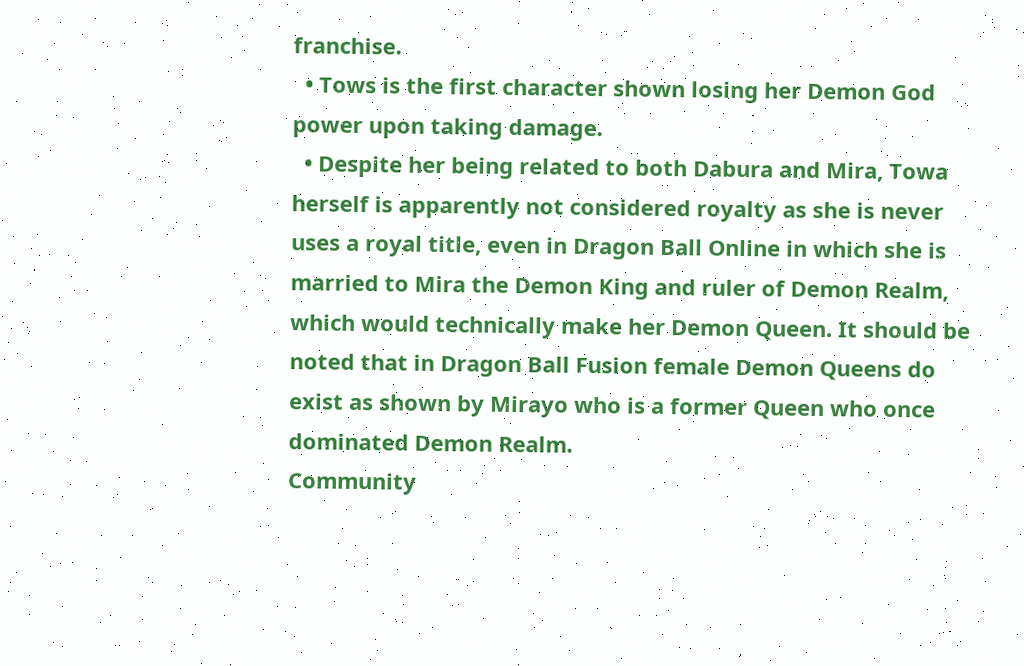franchise.
  • Tows is the first character shown losing her Demon God power upon taking damage.
  • Despite her being related to both Dabura and Mira, Towa herself is apparently not considered royalty as she is never uses a royal title, even in Dragon Ball Online in which she is married to Mira the Demon King and ruler of Demon Realm, which would technically make her Demon Queen. It should be noted that in Dragon Ball Fusion female Demon Queens do exist as shown by Mirayo who is a former Queen who once dominated Demon Realm.
Community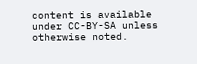content is available under CC-BY-SA unless otherwise noted.